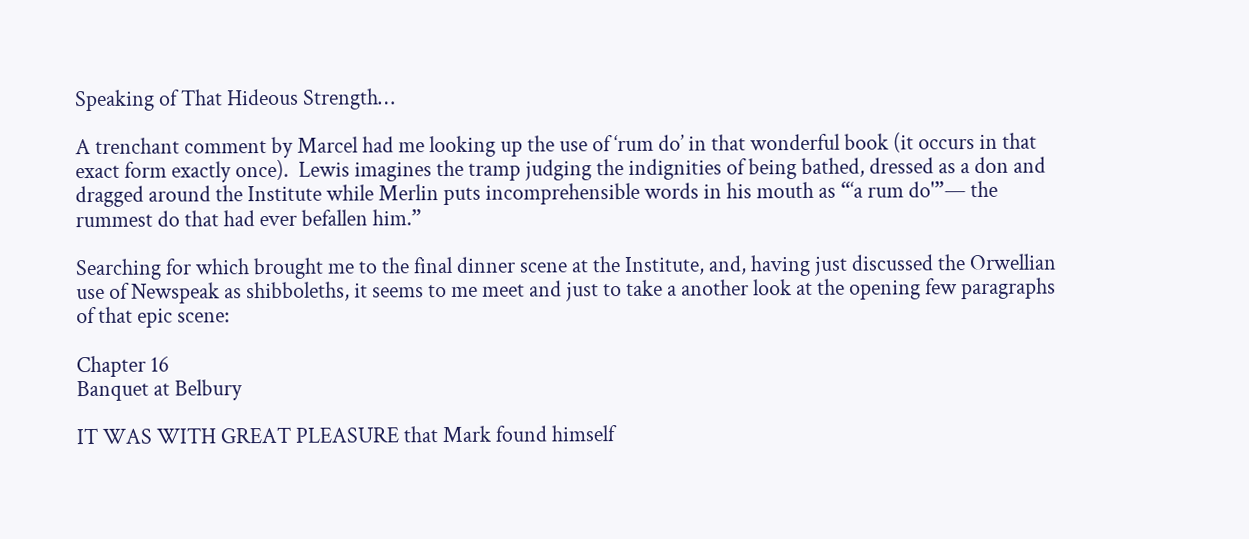Speaking of That Hideous Strength…

A trenchant comment by Marcel had me looking up the use of ‘rum do’ in that wonderful book (it occurs in that exact form exactly once).  Lewis imagines the tramp judging the indignities of being bathed, dressed as a don and dragged around the Institute while Merlin puts incomprehensible words in his mouth as “‘a rum do'”— the rummest do that had ever befallen him.”

Searching for which brought me to the final dinner scene at the Institute, and, having just discussed the Orwellian use of Newspeak as shibboleths, it seems to me meet and just to take a another look at the opening few paragraphs of that epic scene:

Chapter 16
Banquet at Belbury

IT WAS WITH GREAT PLEASURE that Mark found himself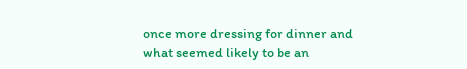once more dressing for dinner and what seemed likely to be an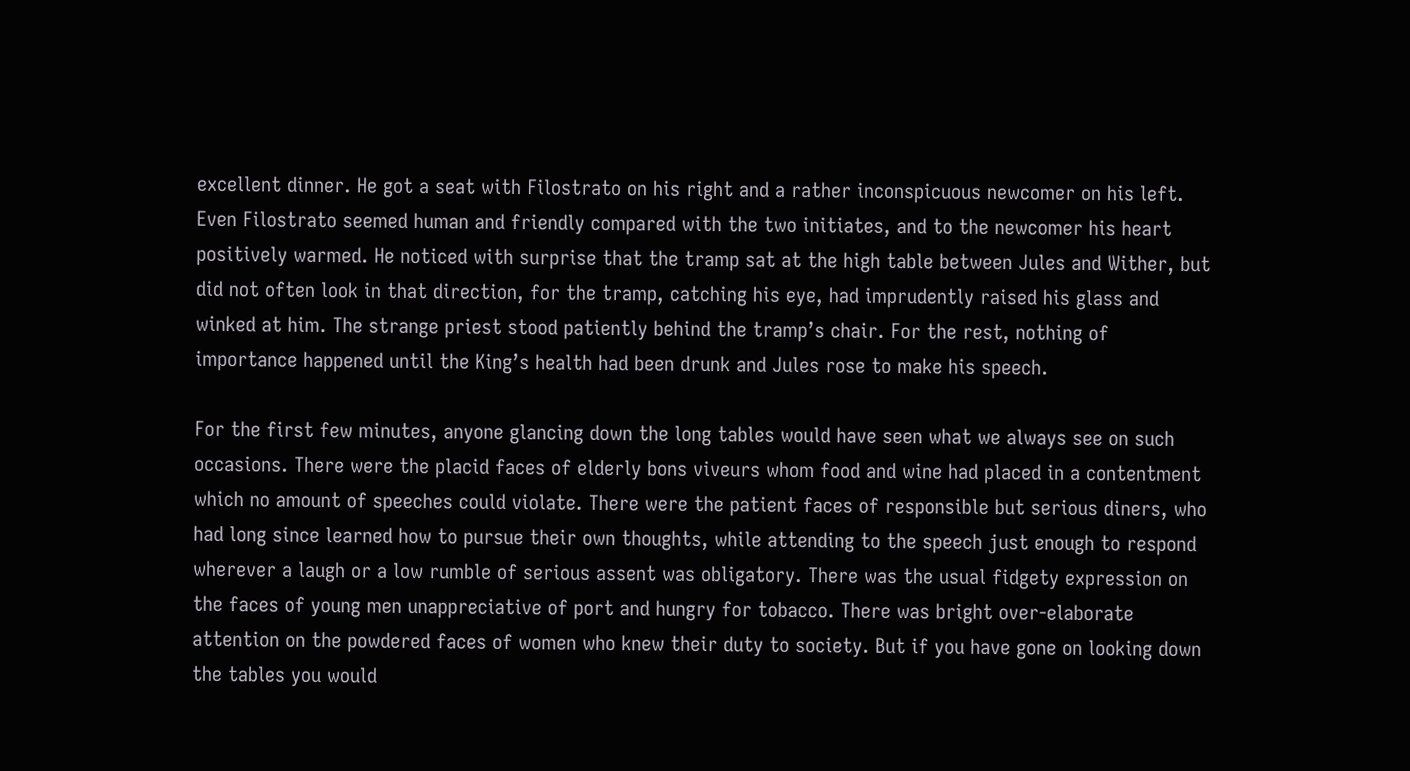excellent dinner. He got a seat with Filostrato on his right and a rather inconspicuous newcomer on his left. Even Filostrato seemed human and friendly compared with the two initiates, and to the newcomer his heart positively warmed. He noticed with surprise that the tramp sat at the high table between Jules and Wither, but did not often look in that direction, for the tramp, catching his eye, had imprudently raised his glass and winked at him. The strange priest stood patiently behind the tramp’s chair. For the rest, nothing of importance happened until the King’s health had been drunk and Jules rose to make his speech.

For the first few minutes, anyone glancing down the long tables would have seen what we always see on such occasions. There were the placid faces of elderly bons viveurs whom food and wine had placed in a contentment which no amount of speeches could violate. There were the patient faces of responsible but serious diners, who had long since learned how to pursue their own thoughts, while attending to the speech just enough to respond wherever a laugh or a low rumble of serious assent was obligatory. There was the usual fidgety expression on the faces of young men unappreciative of port and hungry for tobacco. There was bright over-elaborate attention on the powdered faces of women who knew their duty to society. But if you have gone on looking down the tables you would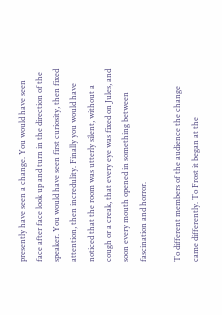presently have seen a change. You would have seen face after face look up and turn in the direction of the speaker. You would have seen first curiosity, then fixed attention, then incredulity. Finally you would have noticed that the room was utterly silent, without a cough or a creak, that every eye was fixed on Jules, and soon every mouth opened in something between fascination and horror.

To different members of the audience the change came differently. To Frost it began at the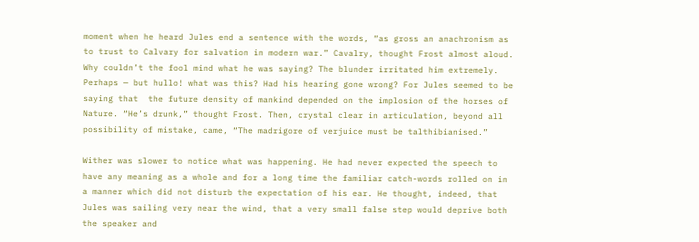moment when he heard Jules end a sentence with the words, “as gross an anachronism as to trust to Calvary for salvation in modern war.” Cavalry, thought Frost almost aloud. Why couldn’t the fool mind what he was saying? The blunder irritated him extremely. Perhaps — but hullo! what was this? Had his hearing gone wrong? For Jules seemed to be saying that  the future density of mankind depended on the implosion of the horses of Nature. “He’s drunk,” thought Frost. Then, crystal clear in articulation, beyond all possibility of mistake, came, “The madrigore of verjuice must be talthibianised.”

Wither was slower to notice what was happening. He had never expected the speech to have any meaning as a whole and for a long time the familiar catch-words rolled on in a manner which did not disturb the expectation of his ear. He thought, indeed, that Jules was sailing very near the wind, that a very small false step would deprive both the speaker and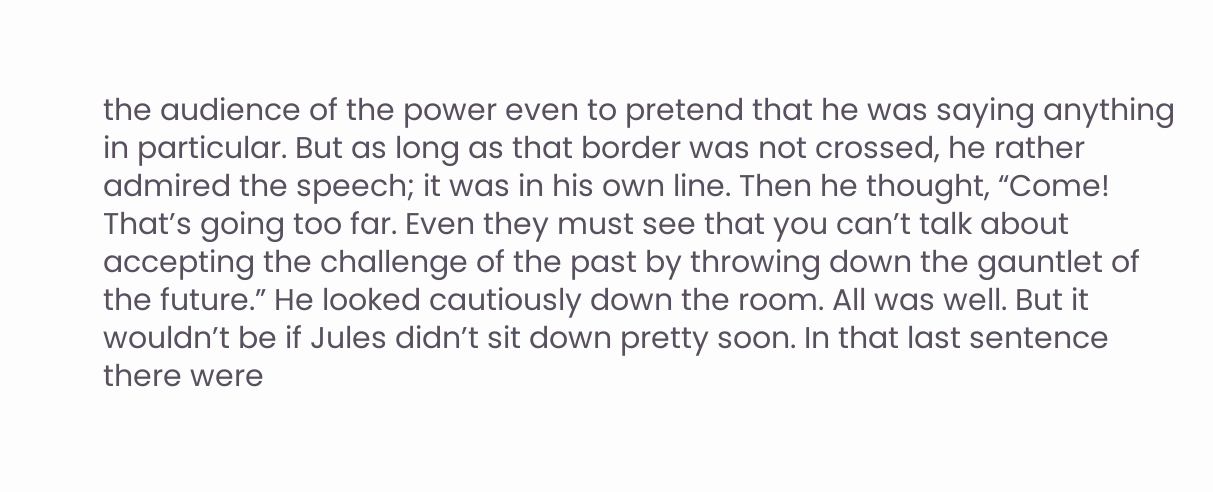the audience of the power even to pretend that he was saying anything in particular. But as long as that border was not crossed, he rather admired the speech; it was in his own line. Then he thought, “Come! That’s going too far. Even they must see that you can’t talk about accepting the challenge of the past by throwing down the gauntlet of the future.” He looked cautiously down the room. All was well. But it wouldn’t be if Jules didn’t sit down pretty soon. In that last sentence there were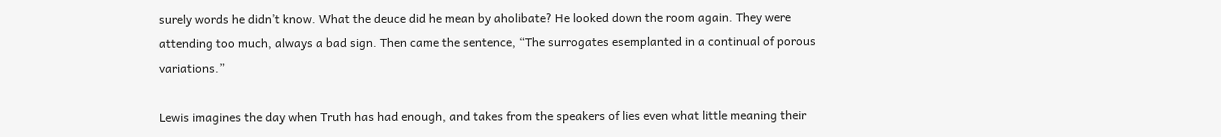surely words he didn’t know. What the deuce did he mean by aholibate? He looked down the room again. They were attending too much, always a bad sign. Then came the sentence, “The surrogates esemplanted in a continual of porous variations.”

Lewis imagines the day when Truth has had enough, and takes from the speakers of lies even what little meaning their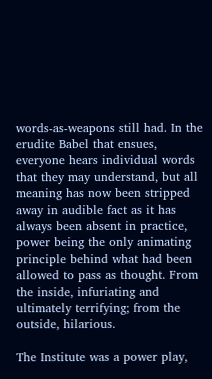words-as-weapons still had. In the erudite Babel that ensues, everyone hears individual words that they may understand, but all meaning has now been stripped away in audible fact as it has always been absent in practice, power being the only animating principle behind what had been allowed to pass as thought. From the inside, infuriating and ultimately terrifying; from the outside, hilarious.

The Institute was a power play,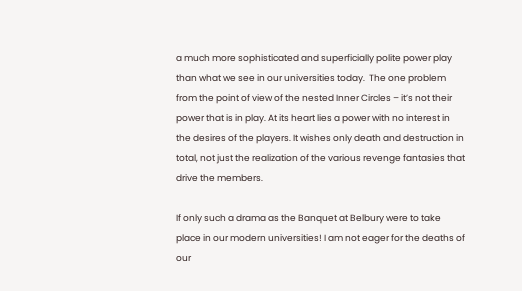a much more sophisticated and superficially polite power play than what we see in our universities today.  The one problem from the point of view of the nested Inner Circles – it’s not their power that is in play. At its heart lies a power with no interest in the desires of the players. It wishes only death and destruction in total, not just the realization of the various revenge fantasies that drive the members.

If only such a drama as the Banquet at Belbury were to take place in our modern universities! I am not eager for the deaths of our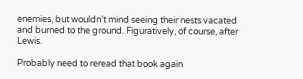enemies, but wouldn’t mind seeing their nests vacated and burned to the ground. Figuratively, of course, after Lewis.

Probably need to reread that book again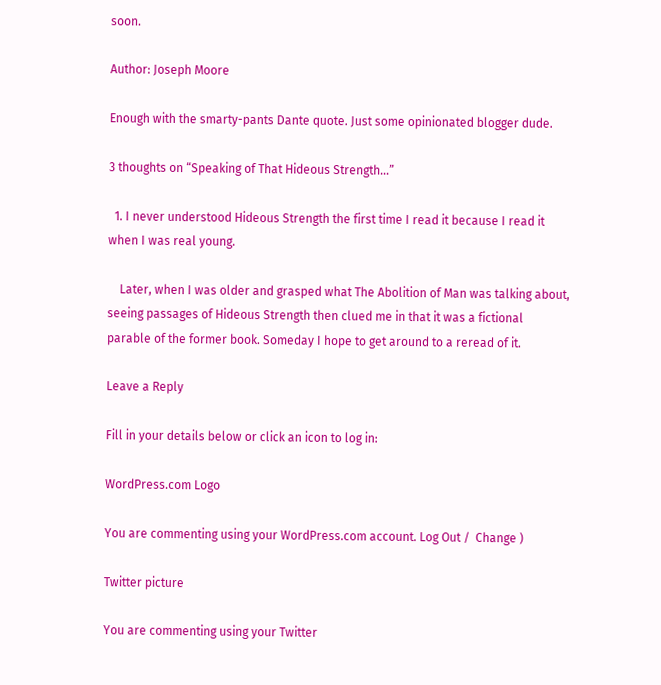soon.

Author: Joseph Moore

Enough with the smarty-pants Dante quote. Just some opinionated blogger dude.

3 thoughts on “Speaking of That Hideous Strength…”

  1. I never understood Hideous Strength the first time I read it because I read it when I was real young.

    Later, when I was older and grasped what The Abolition of Man was talking about, seeing passages of Hideous Strength then clued me in that it was a fictional parable of the former book. Someday I hope to get around to a reread of it.

Leave a Reply

Fill in your details below or click an icon to log in:

WordPress.com Logo

You are commenting using your WordPress.com account. Log Out /  Change )

Twitter picture

You are commenting using your Twitter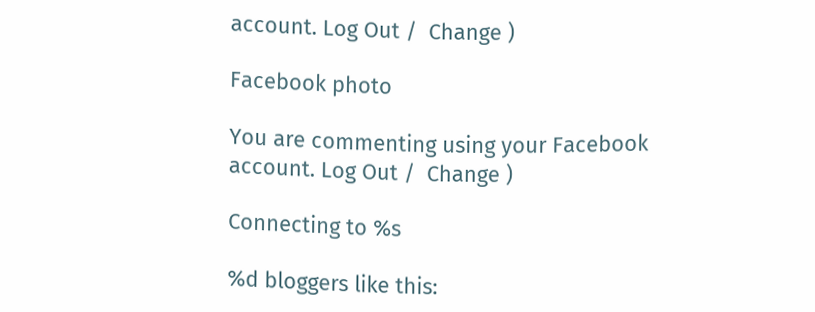account. Log Out /  Change )

Facebook photo

You are commenting using your Facebook account. Log Out /  Change )

Connecting to %s

%d bloggers like this: